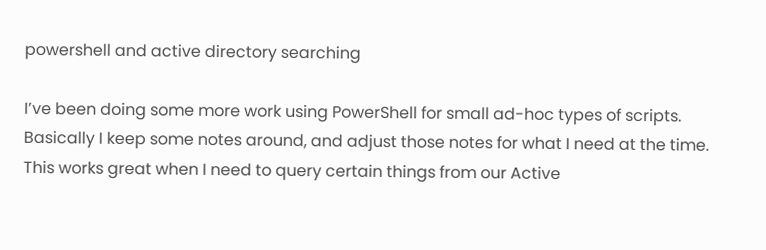powershell and active directory searching

I’ve been doing some more work using PowerShell for small ad-hoc types of scripts. Basically I keep some notes around, and adjust those notes for what I need at the time. This works great when I need to query certain things from our Active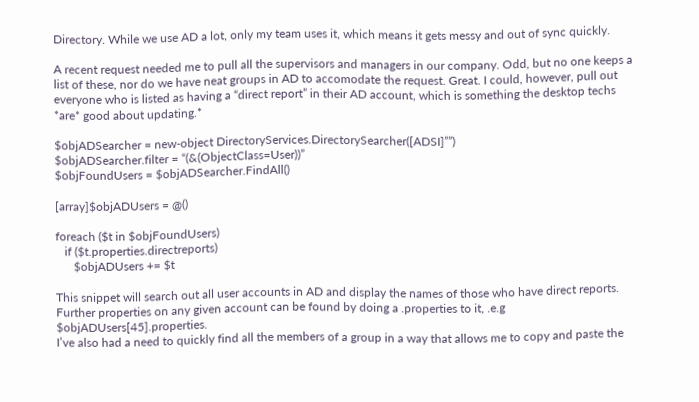Directory. While we use AD a lot, only my team uses it, which means it gets messy and out of sync quickly.

A recent request needed me to pull all the supervisors and managers in our company. Odd, but no one keeps a list of these, nor do we have neat groups in AD to accomodate the request. Great. I could, however, pull out everyone who is listed as having a “direct report” in their AD account, which is something the desktop techs *are* good about updating.*

$objADSearcher = new-object DirectoryServices.DirectorySearcher([ADSI]””)
$objADSearcher.filter = “(&(ObjectClass=User))”
$objFoundUsers = $objADSearcher.FindAll()

[array]$objADUsers = @()

foreach ($t in $objFoundUsers)
   if ($t.properties.directreports)
      $objADUsers += $t

This snippet will search out all user accounts in AD and display the names of those who have direct reports. Further properties on any given account can be found by doing a .properties to it, .e.g $objADUsers[45].properties.
I’ve also had a need to quickly find all the members of a group in a way that allows me to copy and paste the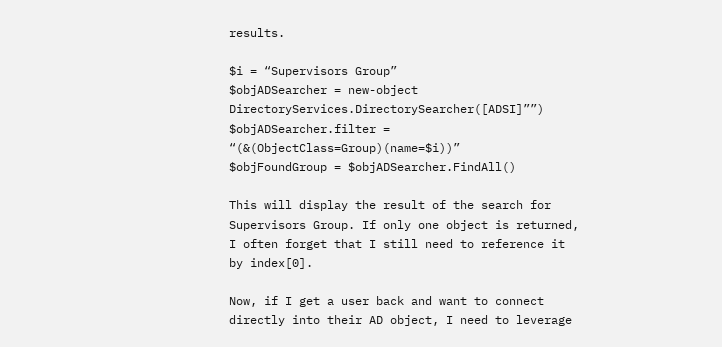results.

$i = “Supervisors Group”
$objADSearcher = new-object DirectoryServices.DirectorySearcher([ADSI]””)
$objADSearcher.filter = “(&(ObjectClass=Group)(name=$i))”
$objFoundGroup = $objADSearcher.FindAll()

This will display the result of the search for Supervisors Group. If only one object is returned, I often forget that I still need to reference it by index[0].

Now, if I get a user back and want to connect directly into their AD object, I need to leverage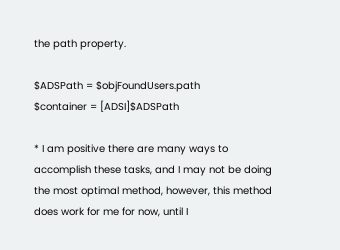the path property.

$ADSPath = $objFoundUsers.path
$container = [ADSI]$ADSPath

* I am positive there are many ways to accomplish these tasks, and I may not be doing the most optimal method, however, this method does work for me for now, until I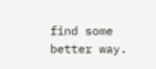find some better way.